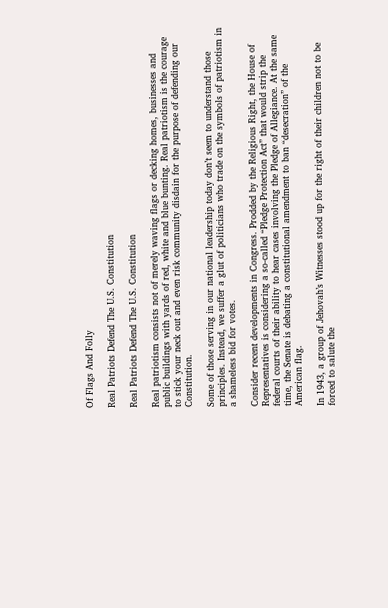Of Flags And Folly

Real Patriots Defend The U.S. Constitution

Real Patriots Defend The U.S. Constitution

Real patriotism consists not of merely waving flags or decking homes, businesses and public buildings with yards of red, white and blue bunting. Real patriotism is the courage to stick your neck out and even risk community disdain for the purpose of defending our Constitution.

Some of those serving in our national leadership today don’t seem to understand those principles. Instead, we suffer a glut of politicians who trade on the symbols of patriotism in a shameless bid for votes.

Consider recent developments in Congress. Prodded by the Religious Right, the House of Representatives is considering a so-called “Pledge Protection Act” that would strip the federal courts of their ability to hear cases involving the Pledge of Allegiance. At the same time, the Senate is debating a constitutional amendment to ban “desecration” of the American flag.

In 1943, a group of Jehovah’s Witnesses stood up for the right of their children not to be forced to salute the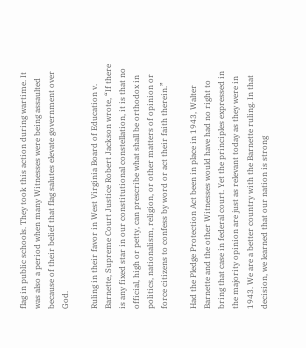flag in public schools. They took this action during wartime. It was also a period when many Witnesses were being assaulted because of their belief that flag salutes elevate government over God.

Ruling in their favor in West Virginia Board of Education v. Barnette, Supreme Court Justice Robert Jackson wrote, “If there is any fixed star in our constitutional constellation, it is that no official, high or petty, can prescribe what shall be orthodox in politics, nationalism, religion, or other matters of opinion or force citizens to confess by word or act their faith therein.”

Had the Pledge Protection Act been in place in 1943, Walter Barnette and the other Witnesses would have had no right to bring that case in federal court. Yet the principles expressed in the majority opinion are just as relevant today as they were in 1943. We are a better country with the Barnette ruling. In that decision, we learned that our nation is strong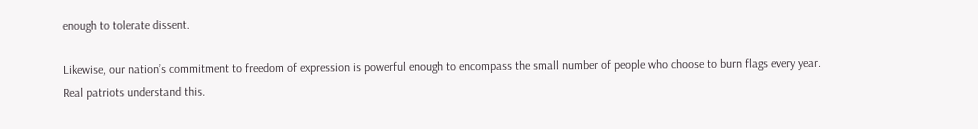enough to tolerate dissent.

Likewise, our nation’s commitment to freedom of expression is powerful enough to encompass the small number of people who choose to burn flags every year. Real patriots understand this.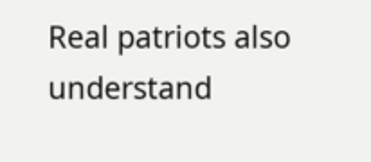Real patriots also understand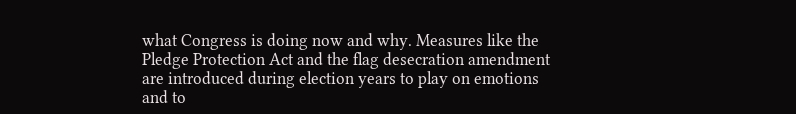what Congress is doing now and why. Measures like the Pledge Protection Act and the flag desecration amendment are introduced during election years to play on emotions and to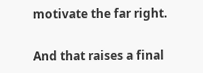motivate the far right.

And that raises a final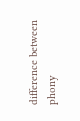difference between phony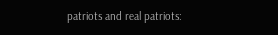patriots and real patriots: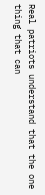Real patriots understand that the one thing that can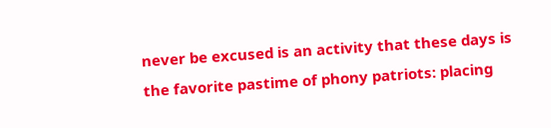never be excused is an activity that these days is the favorite pastime of phony patriots: placing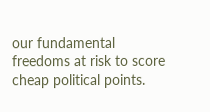our fundamental freedoms at risk to score cheap political points.